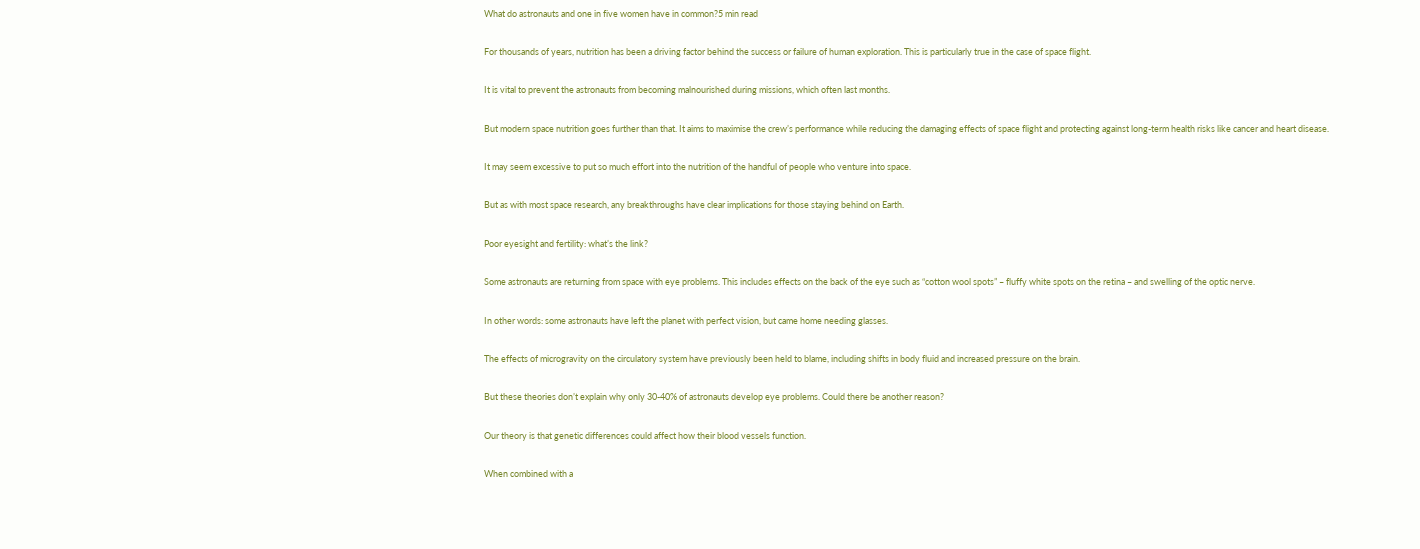What do astronauts and one in five women have in common?5 min read

For thousands of years, nutrition has been a driving factor behind the success or failure of human exploration. This is particularly true in the case of space flight.

It is vital to prevent the astronauts from becoming malnourished during missions, which often last months.

But modern space nutrition goes further than that. It aims to maximise the crew’s performance while reducing the damaging effects of space flight and protecting against long-term health risks like cancer and heart disease.

It may seem excessive to put so much effort into the nutrition of the handful of people who venture into space.

But as with most space research, any breakthroughs have clear implications for those staying behind on Earth.

Poor eyesight and fertility: what’s the link?

Some astronauts are returning from space with eye problems. This includes effects on the back of the eye such as “cotton wool spots” – fluffy white spots on the retina – and swelling of the optic nerve.

In other words: some astronauts have left the planet with perfect vision, but came home needing glasses.

The effects of microgravity on the circulatory system have previously been held to blame, including shifts in body fluid and increased pressure on the brain.

But these theories don’t explain why only 30-40% of astronauts develop eye problems. Could there be another reason?

Our theory is that genetic differences could affect how their blood vessels function.

When combined with a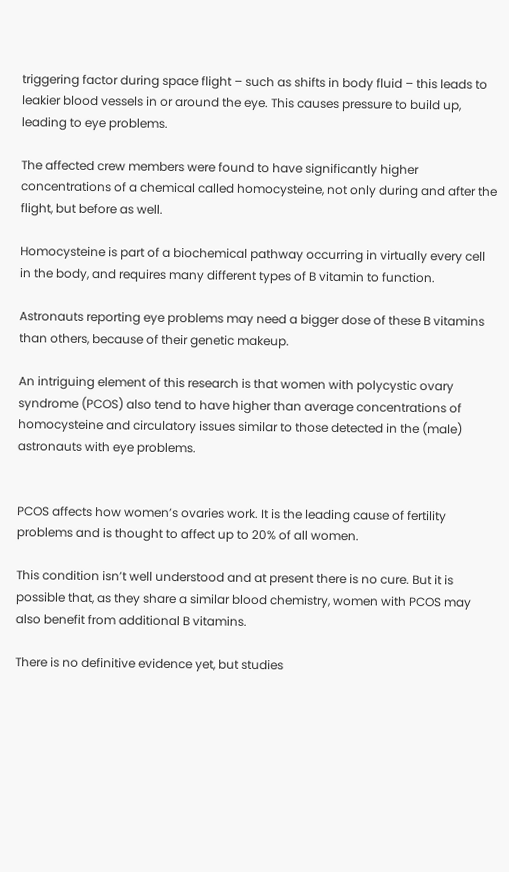triggering factor during space flight – such as shifts in body fluid – this leads to leakier blood vessels in or around the eye. This causes pressure to build up, leading to eye problems.

The affected crew members were found to have significantly higher concentrations of a chemical called homocysteine, not only during and after the flight, but before as well.

Homocysteine is part of a biochemical pathway occurring in virtually every cell in the body, and requires many different types of B vitamin to function.

Astronauts reporting eye problems may need a bigger dose of these B vitamins than others, because of their genetic makeup.

An intriguing element of this research is that women with polycystic ovary syndrome (PCOS) also tend to have higher than average concentrations of homocysteine and circulatory issues similar to those detected in the (male) astronauts with eye problems.


PCOS affects how women’s ovaries work. It is the leading cause of fertility problems and is thought to affect up to 20% of all women.

This condition isn’t well understood and at present there is no cure. But it is possible that, as they share a similar blood chemistry, women with PCOS may also benefit from additional B vitamins.

There is no definitive evidence yet, but studies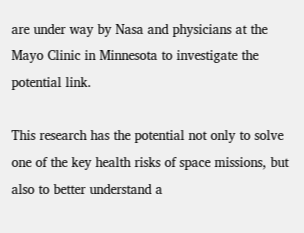are under way by Nasa and physicians at the Mayo Clinic in Minnesota to investigate the potential link.

This research has the potential not only to solve one of the key health risks of space missions, but also to better understand a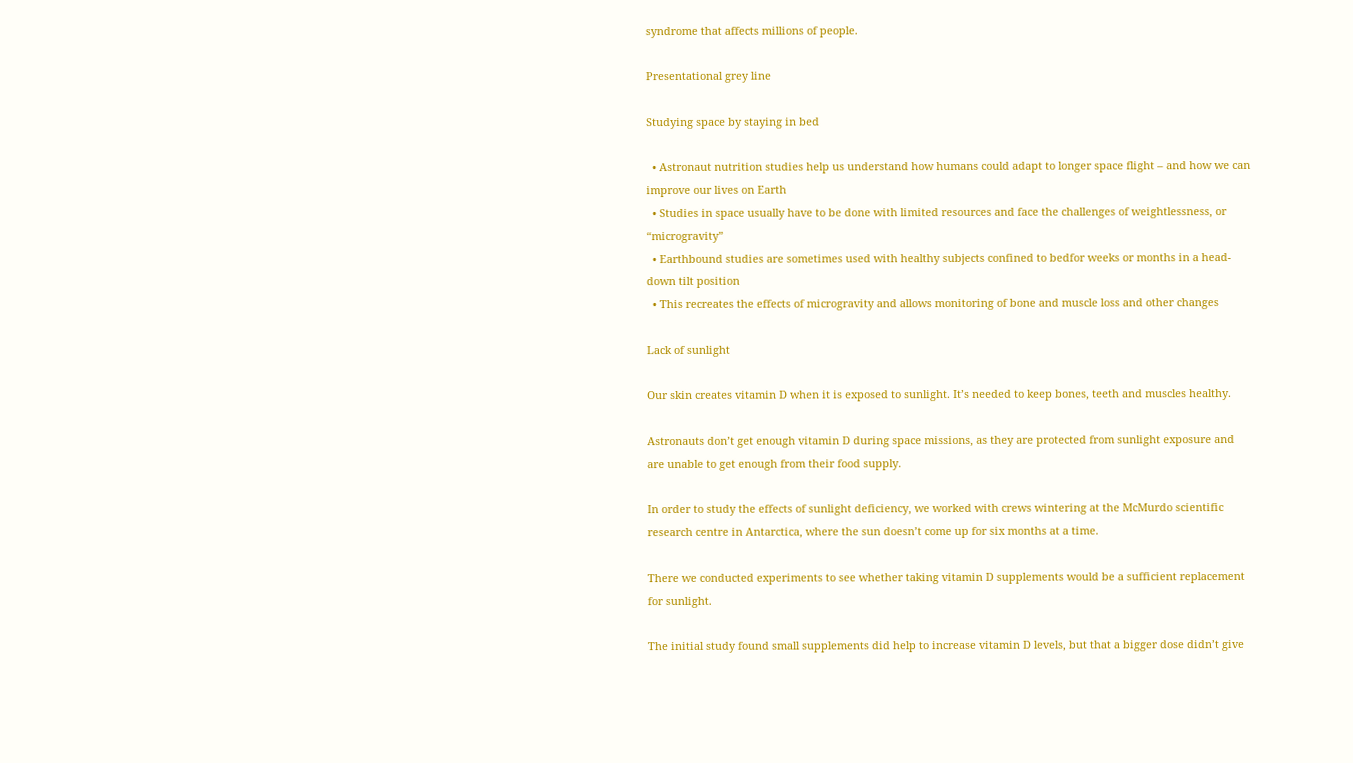syndrome that affects millions of people.

Presentational grey line

Studying space by staying in bed

  • Astronaut nutrition studies help us understand how humans could adapt to longer space flight – and how we can improve our lives on Earth
  • Studies in space usually have to be done with limited resources and face the challenges of weightlessness, or “microgravity”
  • Earthbound studies are sometimes used with healthy subjects confined to bedfor weeks or months in a head-down tilt position
  • This recreates the effects of microgravity and allows monitoring of bone and muscle loss and other changes

Lack of sunlight

Our skin creates vitamin D when it is exposed to sunlight. It’s needed to keep bones, teeth and muscles healthy.

Astronauts don’t get enough vitamin D during space missions, as they are protected from sunlight exposure and are unable to get enough from their food supply.

In order to study the effects of sunlight deficiency, we worked with crews wintering at the McMurdo scientific research centre in Antarctica, where the sun doesn’t come up for six months at a time.

There we conducted experiments to see whether taking vitamin D supplements would be a sufficient replacement for sunlight.

The initial study found small supplements did help to increase vitamin D levels, but that a bigger dose didn’t give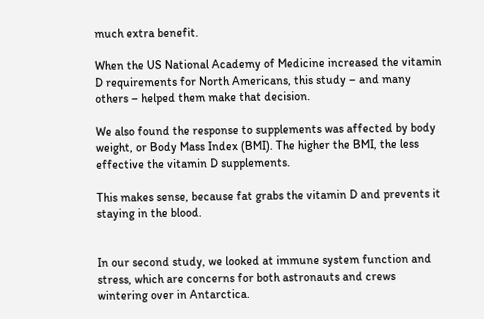much extra benefit.

When the US National Academy of Medicine increased the vitamin D requirements for North Americans, this study – and many others – helped them make that decision.

We also found the response to supplements was affected by body weight, or Body Mass Index (BMI). The higher the BMI, the less effective the vitamin D supplements.

This makes sense, because fat grabs the vitamin D and prevents it staying in the blood.


In our second study, we looked at immune system function and stress, which are concerns for both astronauts and crews wintering over in Antarctica.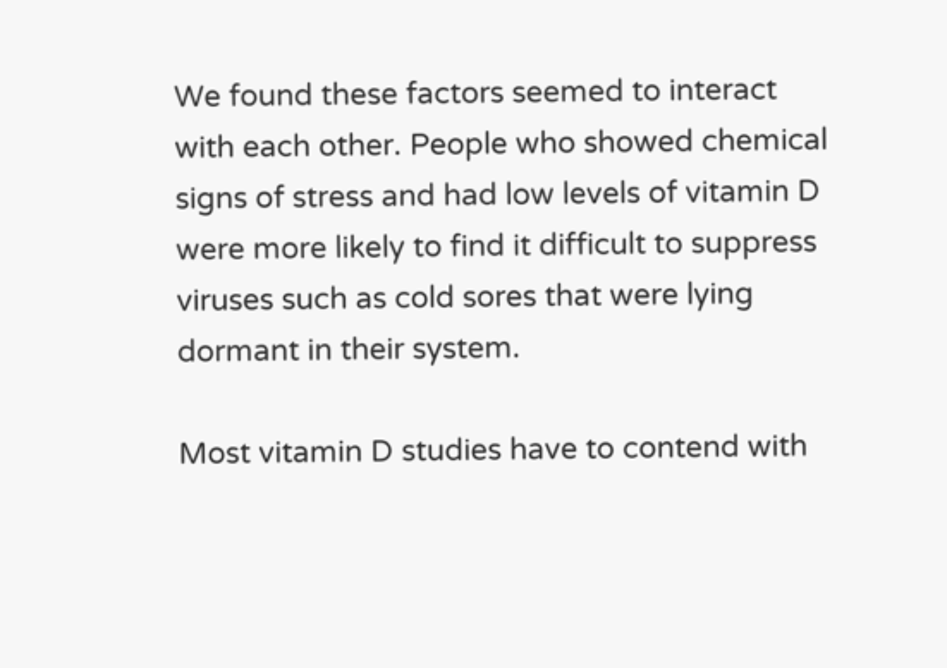We found these factors seemed to interact with each other. People who showed chemical signs of stress and had low levels of vitamin D were more likely to find it difficult to suppress viruses such as cold sores that were lying dormant in their system.

Most vitamin D studies have to contend with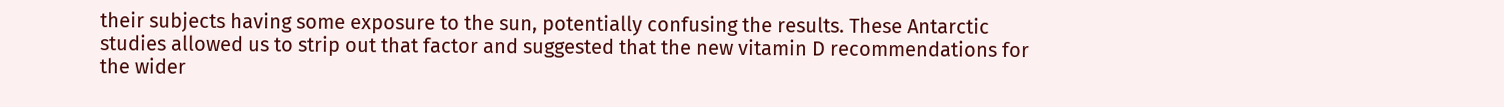their subjects having some exposure to the sun, potentially confusing the results. These Antarctic studies allowed us to strip out that factor and suggested that the new vitamin D recommendations for the wider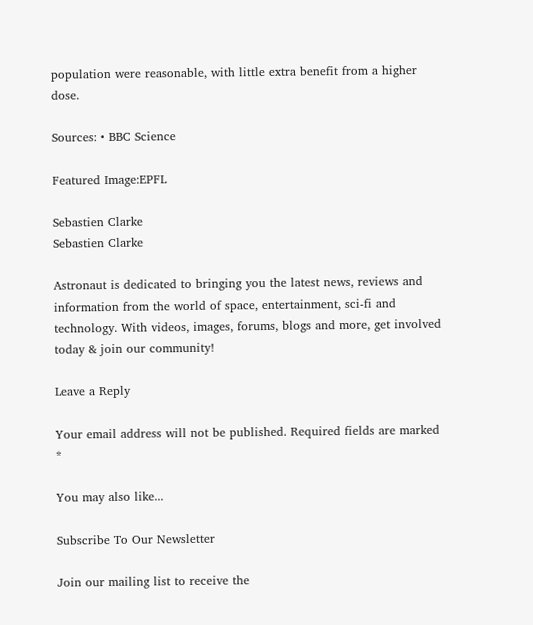population were reasonable, with little extra benefit from a higher dose.

Sources: • BBC Science

Featured Image:EPFL

Sebastien Clarke
Sebastien Clarke

Astronaut is dedicated to bringing you the latest news, reviews and information from the world of space, entertainment, sci-fi and technology. With videos, images, forums, blogs and more, get involved today & join our community!

Leave a Reply

Your email address will not be published. Required fields are marked *

You may also like...

Subscribe To Our Newsletter

Join our mailing list to receive the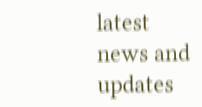latest news and updates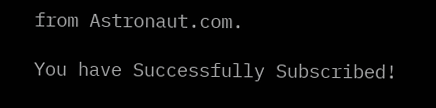from Astronaut.com.

You have Successfully Subscribed!